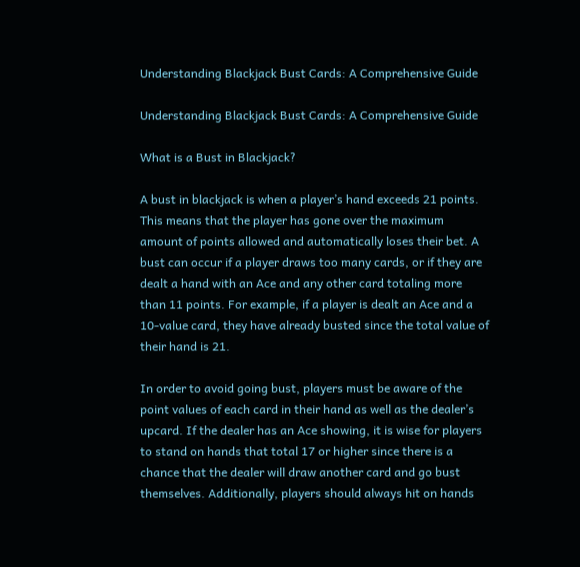Understanding Blackjack Bust Cards: A Comprehensive Guide

Understanding Blackjack Bust Cards: A Comprehensive Guide

What is a Bust in Blackjack?

A bust in blackjack is when a player’s hand exceeds 21 points. This means that the player has gone over the maximum amount of points allowed and automatically loses their bet. A bust can occur if a player draws too many cards, or if they are dealt a hand with an Ace and any other card totaling more than 11 points. For example, if a player is dealt an Ace and a 10-value card, they have already busted since the total value of their hand is 21.

In order to avoid going bust, players must be aware of the point values of each card in their hand as well as the dealer’s upcard. If the dealer has an Ace showing, it is wise for players to stand on hands that total 17 or higher since there is a chance that the dealer will draw another card and go bust themselves. Additionally, players should always hit on hands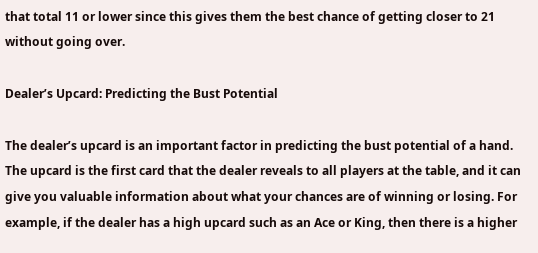that total 11 or lower since this gives them the best chance of getting closer to 21 without going over.

Dealer’s Upcard: Predicting the Bust Potential

The dealer’s upcard is an important factor in predicting the bust potential of a hand. The upcard is the first card that the dealer reveals to all players at the table, and it can give you valuable information about what your chances are of winning or losing. For example, if the dealer has a high upcard such as an Ace or King, then there is a higher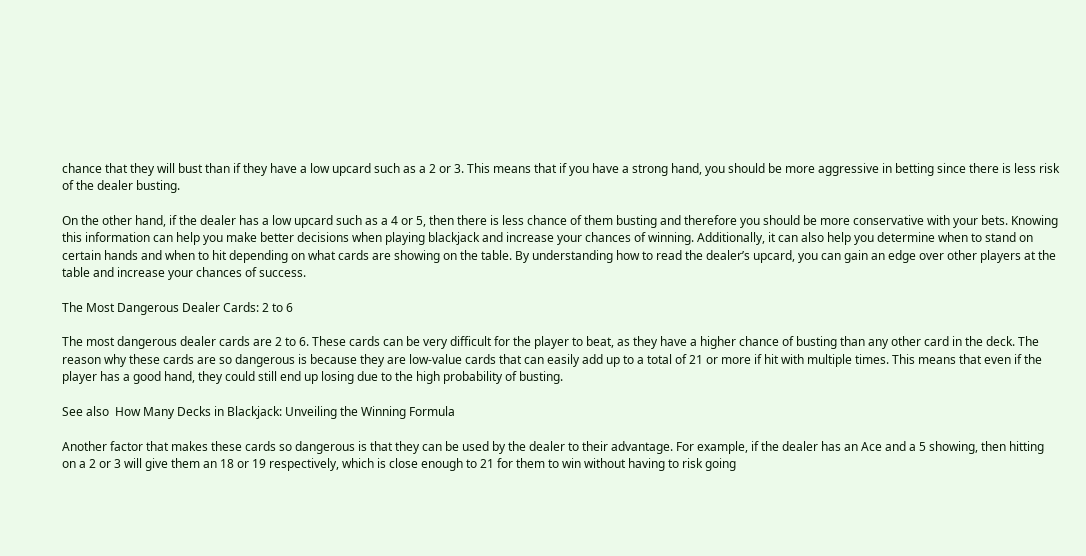chance that they will bust than if they have a low upcard such as a 2 or 3. This means that if you have a strong hand, you should be more aggressive in betting since there is less risk of the dealer busting.

On the other hand, if the dealer has a low upcard such as a 4 or 5, then there is less chance of them busting and therefore you should be more conservative with your bets. Knowing this information can help you make better decisions when playing blackjack and increase your chances of winning. Additionally, it can also help you determine when to stand on certain hands and when to hit depending on what cards are showing on the table. By understanding how to read the dealer’s upcard, you can gain an edge over other players at the table and increase your chances of success.

The Most Dangerous Dealer Cards: 2 to 6

The most dangerous dealer cards are 2 to 6. These cards can be very difficult for the player to beat, as they have a higher chance of busting than any other card in the deck. The reason why these cards are so dangerous is because they are low-value cards that can easily add up to a total of 21 or more if hit with multiple times. This means that even if the player has a good hand, they could still end up losing due to the high probability of busting.

See also  How Many Decks in Blackjack: Unveiling the Winning Formula

Another factor that makes these cards so dangerous is that they can be used by the dealer to their advantage. For example, if the dealer has an Ace and a 5 showing, then hitting on a 2 or 3 will give them an 18 or 19 respectively, which is close enough to 21 for them to win without having to risk going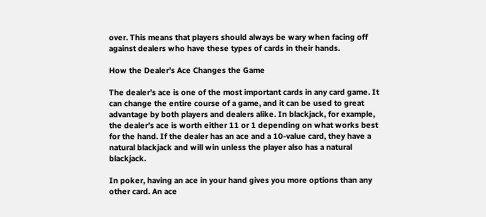over. This means that players should always be wary when facing off against dealers who have these types of cards in their hands.

How the Dealer’s Ace Changes the Game

The dealer’s ace is one of the most important cards in any card game. It can change the entire course of a game, and it can be used to great advantage by both players and dealers alike. In blackjack, for example, the dealer’s ace is worth either 11 or 1 depending on what works best for the hand. If the dealer has an ace and a 10-value card, they have a natural blackjack and will win unless the player also has a natural blackjack.

In poker, having an ace in your hand gives you more options than any other card. An ace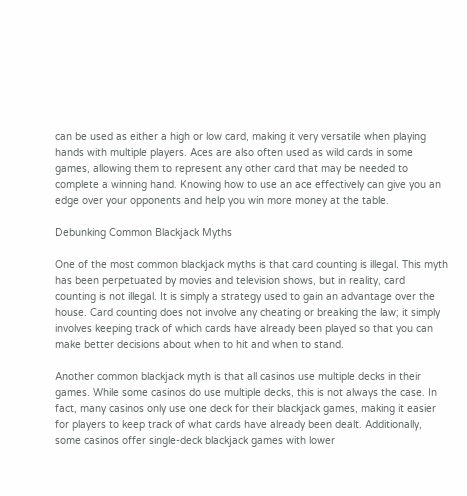can be used as either a high or low card, making it very versatile when playing hands with multiple players. Aces are also often used as wild cards in some games, allowing them to represent any other card that may be needed to complete a winning hand. Knowing how to use an ace effectively can give you an edge over your opponents and help you win more money at the table.

Debunking Common Blackjack Myths

One of the most common blackjack myths is that card counting is illegal. This myth has been perpetuated by movies and television shows, but in reality, card counting is not illegal. It is simply a strategy used to gain an advantage over the house. Card counting does not involve any cheating or breaking the law; it simply involves keeping track of which cards have already been played so that you can make better decisions about when to hit and when to stand.

Another common blackjack myth is that all casinos use multiple decks in their games. While some casinos do use multiple decks, this is not always the case. In fact, many casinos only use one deck for their blackjack games, making it easier for players to keep track of what cards have already been dealt. Additionally, some casinos offer single-deck blackjack games with lower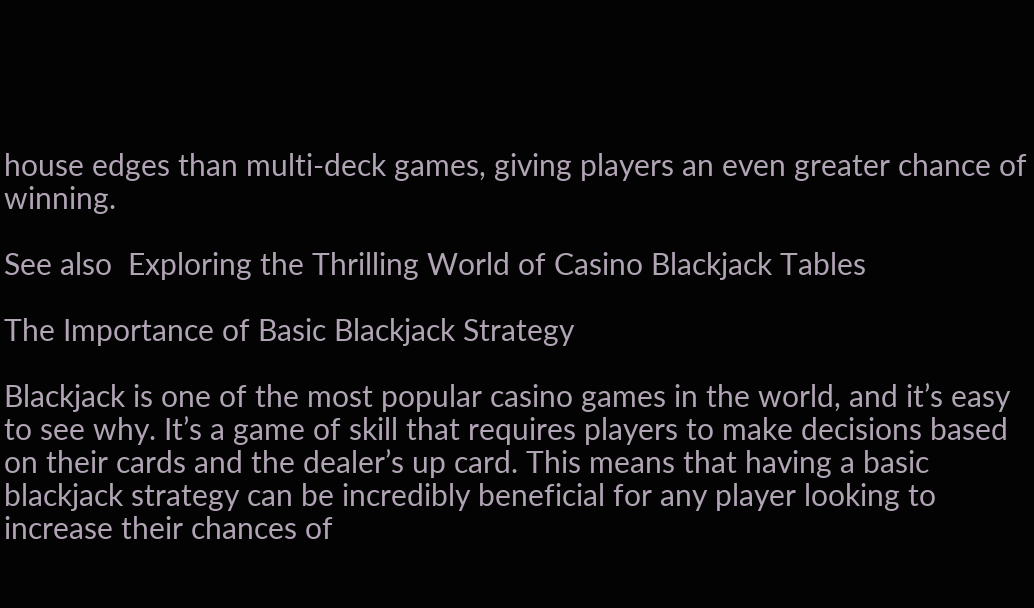house edges than multi-deck games, giving players an even greater chance of winning.

See also  Exploring the Thrilling World of Casino Blackjack Tables

The Importance of Basic Blackjack Strategy

Blackjack is one of the most popular casino games in the world, and it’s easy to see why. It’s a game of skill that requires players to make decisions based on their cards and the dealer’s up card. This means that having a basic blackjack strategy can be incredibly beneficial for any player looking to increase their chances of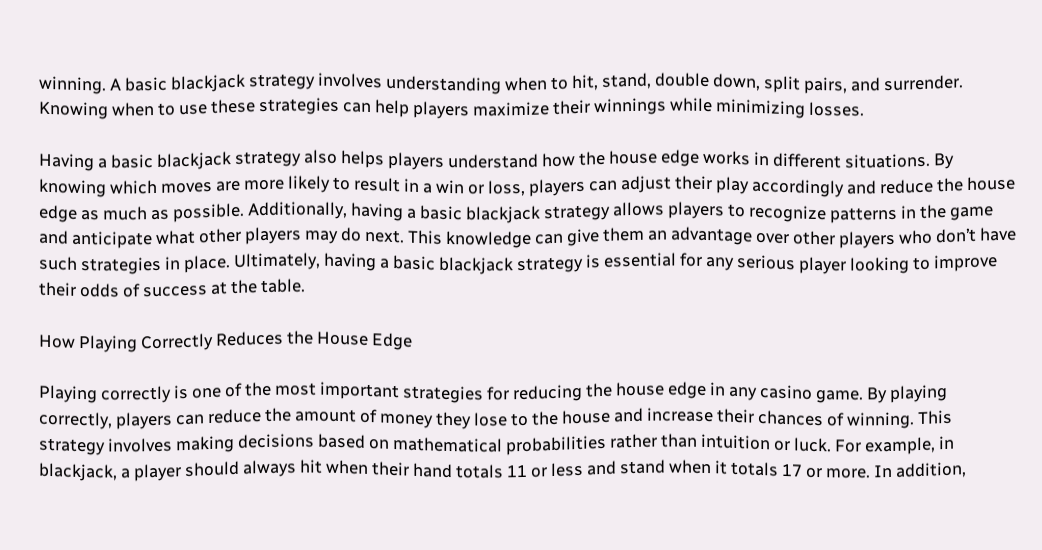winning. A basic blackjack strategy involves understanding when to hit, stand, double down, split pairs, and surrender. Knowing when to use these strategies can help players maximize their winnings while minimizing losses.

Having a basic blackjack strategy also helps players understand how the house edge works in different situations. By knowing which moves are more likely to result in a win or loss, players can adjust their play accordingly and reduce the house edge as much as possible. Additionally, having a basic blackjack strategy allows players to recognize patterns in the game and anticipate what other players may do next. This knowledge can give them an advantage over other players who don’t have such strategies in place. Ultimately, having a basic blackjack strategy is essential for any serious player looking to improve their odds of success at the table.

How Playing Correctly Reduces the House Edge

Playing correctly is one of the most important strategies for reducing the house edge in any casino game. By playing correctly, players can reduce the amount of money they lose to the house and increase their chances of winning. This strategy involves making decisions based on mathematical probabilities rather than intuition or luck. For example, in blackjack, a player should always hit when their hand totals 11 or less and stand when it totals 17 or more. In addition,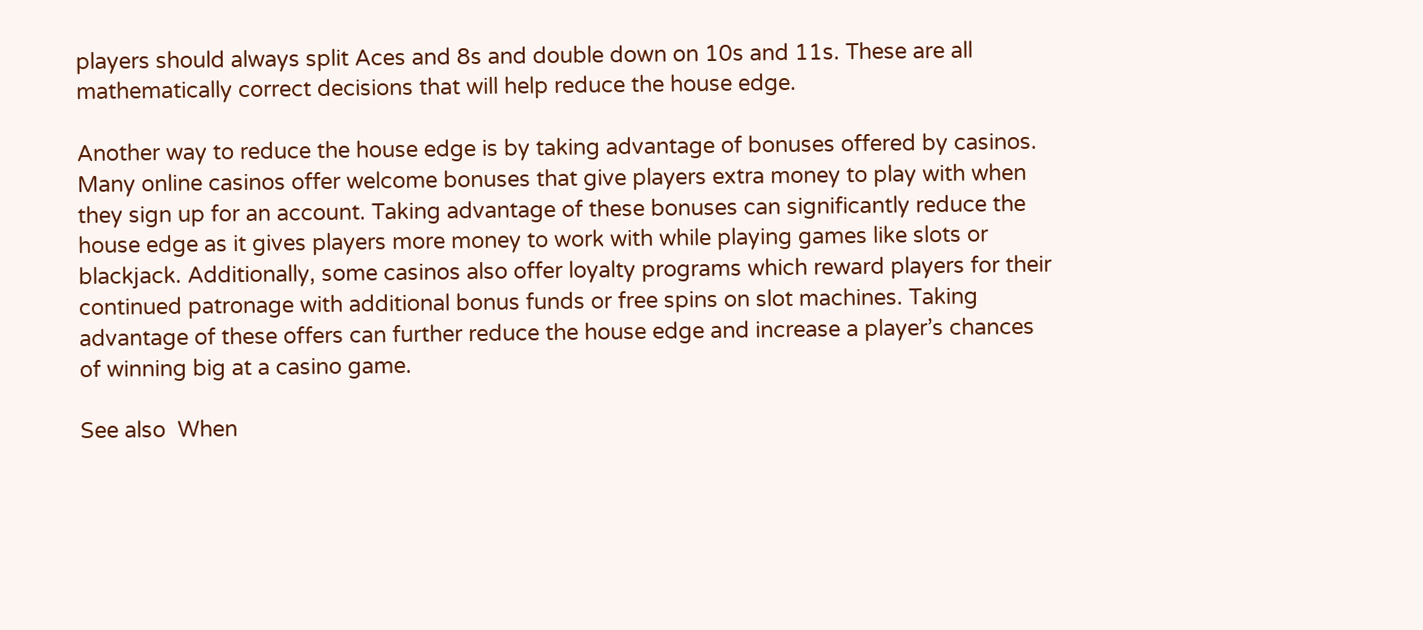players should always split Aces and 8s and double down on 10s and 11s. These are all mathematically correct decisions that will help reduce the house edge.

Another way to reduce the house edge is by taking advantage of bonuses offered by casinos. Many online casinos offer welcome bonuses that give players extra money to play with when they sign up for an account. Taking advantage of these bonuses can significantly reduce the house edge as it gives players more money to work with while playing games like slots or blackjack. Additionally, some casinos also offer loyalty programs which reward players for their continued patronage with additional bonus funds or free spins on slot machines. Taking advantage of these offers can further reduce the house edge and increase a player’s chances of winning big at a casino game.

See also  When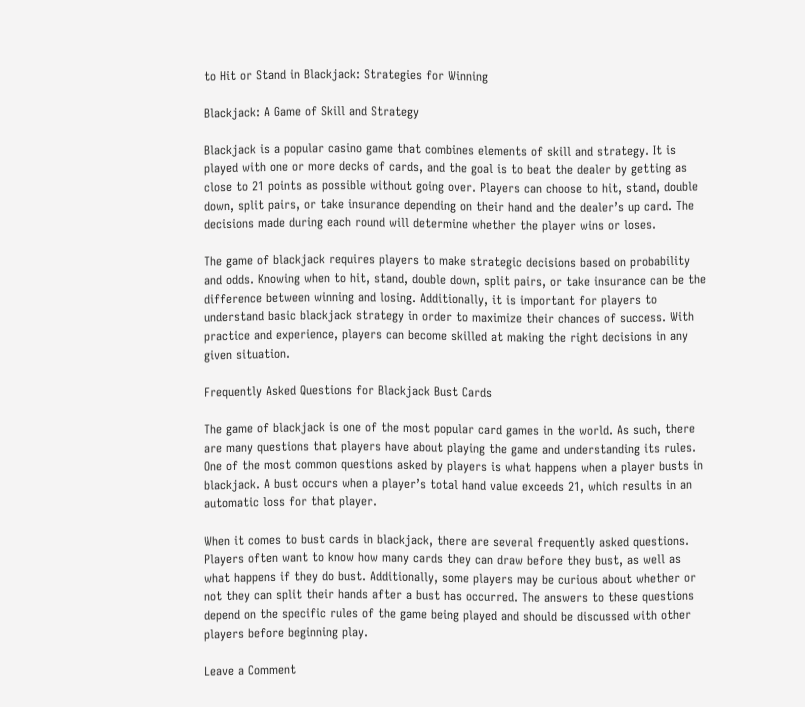to Hit or Stand in Blackjack: Strategies for Winning

Blackjack: A Game of Skill and Strategy

Blackjack is a popular casino game that combines elements of skill and strategy. It is played with one or more decks of cards, and the goal is to beat the dealer by getting as close to 21 points as possible without going over. Players can choose to hit, stand, double down, split pairs, or take insurance depending on their hand and the dealer’s up card. The decisions made during each round will determine whether the player wins or loses.

The game of blackjack requires players to make strategic decisions based on probability and odds. Knowing when to hit, stand, double down, split pairs, or take insurance can be the difference between winning and losing. Additionally, it is important for players to understand basic blackjack strategy in order to maximize their chances of success. With practice and experience, players can become skilled at making the right decisions in any given situation.

Frequently Asked Questions for Blackjack Bust Cards

The game of blackjack is one of the most popular card games in the world. As such, there are many questions that players have about playing the game and understanding its rules. One of the most common questions asked by players is what happens when a player busts in blackjack. A bust occurs when a player’s total hand value exceeds 21, which results in an automatic loss for that player.

When it comes to bust cards in blackjack, there are several frequently asked questions. Players often want to know how many cards they can draw before they bust, as well as what happens if they do bust. Additionally, some players may be curious about whether or not they can split their hands after a bust has occurred. The answers to these questions depend on the specific rules of the game being played and should be discussed with other players before beginning play.

Leave a Comment